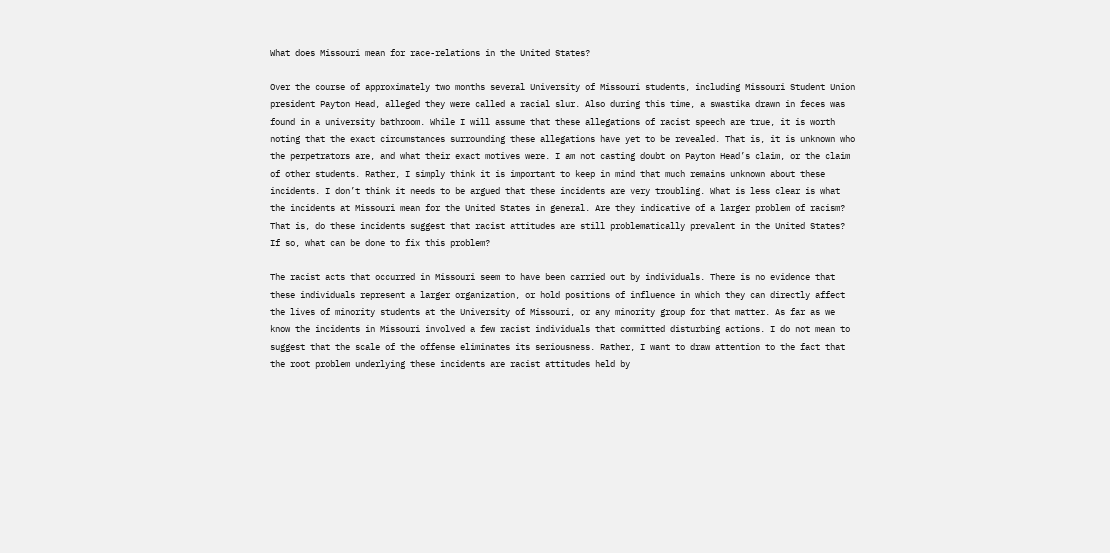What does Missouri mean for race-relations in the United States?

Over the course of approximately two months several University of Missouri students, including Missouri Student Union president Payton Head, alleged they were called a racial slur. Also during this time, a swastika drawn in feces was found in a university bathroom. While I will assume that these allegations of racist speech are true, it is worth noting that the exact circumstances surrounding these allegations have yet to be revealed. That is, it is unknown who the perpetrators are, and what their exact motives were. I am not casting doubt on Payton Head’s claim, or the claim of other students. Rather, I simply think it is important to keep in mind that much remains unknown about these incidents. I don’t think it needs to be argued that these incidents are very troubling. What is less clear is what the incidents at Missouri mean for the United States in general. Are they indicative of a larger problem of racism? That is, do these incidents suggest that racist attitudes are still problematically prevalent in the United States? If so, what can be done to fix this problem?

The racist acts that occurred in Missouri seem to have been carried out by individuals. There is no evidence that these individuals represent a larger organization, or hold positions of influence in which they can directly affect the lives of minority students at the University of Missouri, or any minority group for that matter. As far as we know the incidents in Missouri involved a few racist individuals that committed disturbing actions. I do not mean to suggest that the scale of the offense eliminates its seriousness. Rather, I want to draw attention to the fact that the root problem underlying these incidents are racist attitudes held by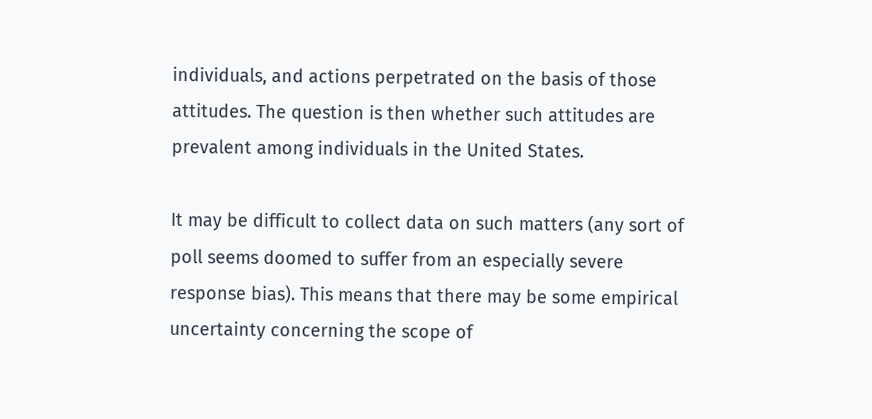individuals, and actions perpetrated on the basis of those attitudes. The question is then whether such attitudes are prevalent among individuals in the United States.

It may be difficult to collect data on such matters (any sort of poll seems doomed to suffer from an especially severe response bias). This means that there may be some empirical uncertainty concerning the scope of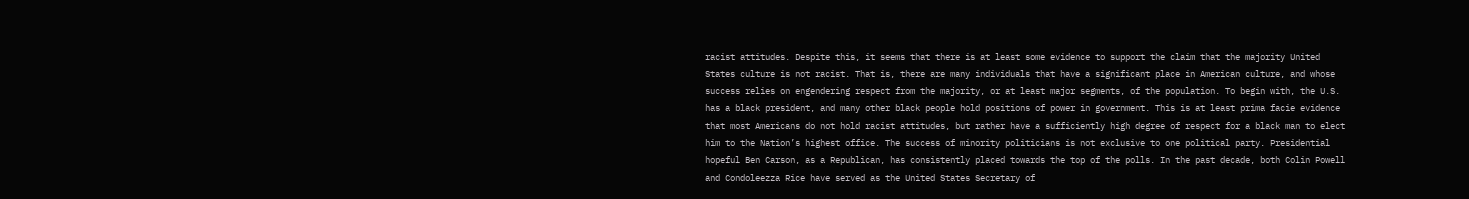racist attitudes. Despite this, it seems that there is at least some evidence to support the claim that the majority United States culture is not racist. That is, there are many individuals that have a significant place in American culture, and whose success relies on engendering respect from the majority, or at least major segments, of the population. To begin with, the U.S. has a black president, and many other black people hold positions of power in government. This is at least prima facie evidence that most Americans do not hold racist attitudes, but rather have a sufficiently high degree of respect for a black man to elect him to the Nation’s highest office. The success of minority politicians is not exclusive to one political party. Presidential hopeful Ben Carson, as a Republican, has consistently placed towards the top of the polls. In the past decade, both Colin Powell and Condoleezza Rice have served as the United States Secretary of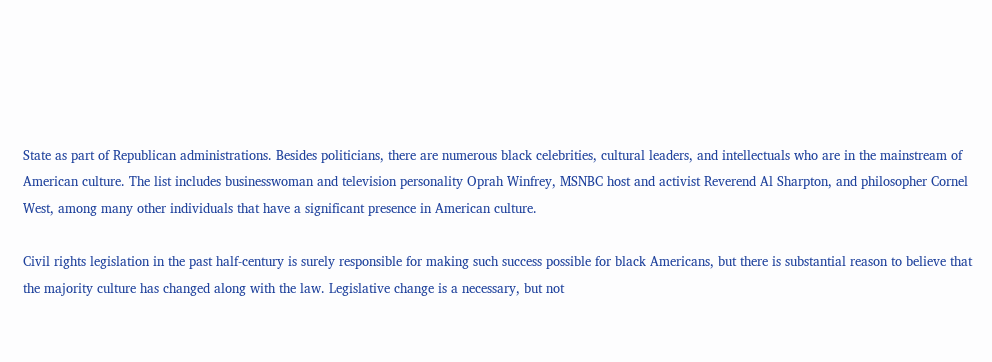State as part of Republican administrations. Besides politicians, there are numerous black celebrities, cultural leaders, and intellectuals who are in the mainstream of American culture. The list includes businesswoman and television personality Oprah Winfrey, MSNBC host and activist Reverend Al Sharpton, and philosopher Cornel West, among many other individuals that have a significant presence in American culture.

Civil rights legislation in the past half-century is surely responsible for making such success possible for black Americans, but there is substantial reason to believe that the majority culture has changed along with the law. Legislative change is a necessary, but not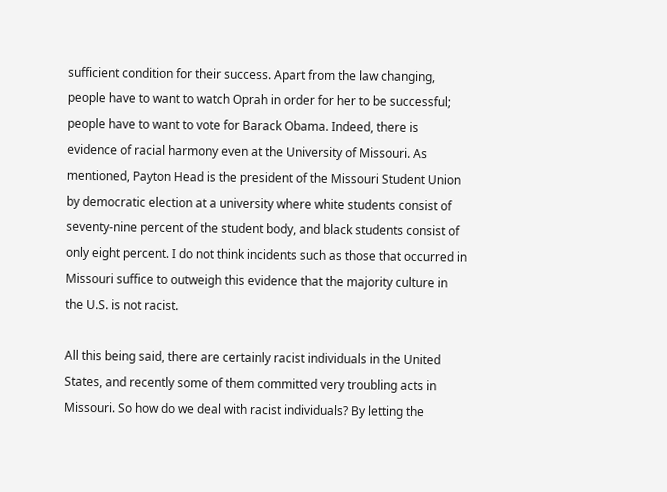sufficient condition for their success. Apart from the law changing, people have to want to watch Oprah in order for her to be successful; people have to want to vote for Barack Obama. Indeed, there is evidence of racial harmony even at the University of Missouri. As mentioned, Payton Head is the president of the Missouri Student Union by democratic election at a university where white students consist of seventy-nine percent of the student body, and black students consist of only eight percent. I do not think incidents such as those that occurred in Missouri suffice to outweigh this evidence that the majority culture in the U.S. is not racist.

All this being said, there are certainly racist individuals in the United States, and recently some of them committed very troubling acts in Missouri. So how do we deal with racist individuals? By letting the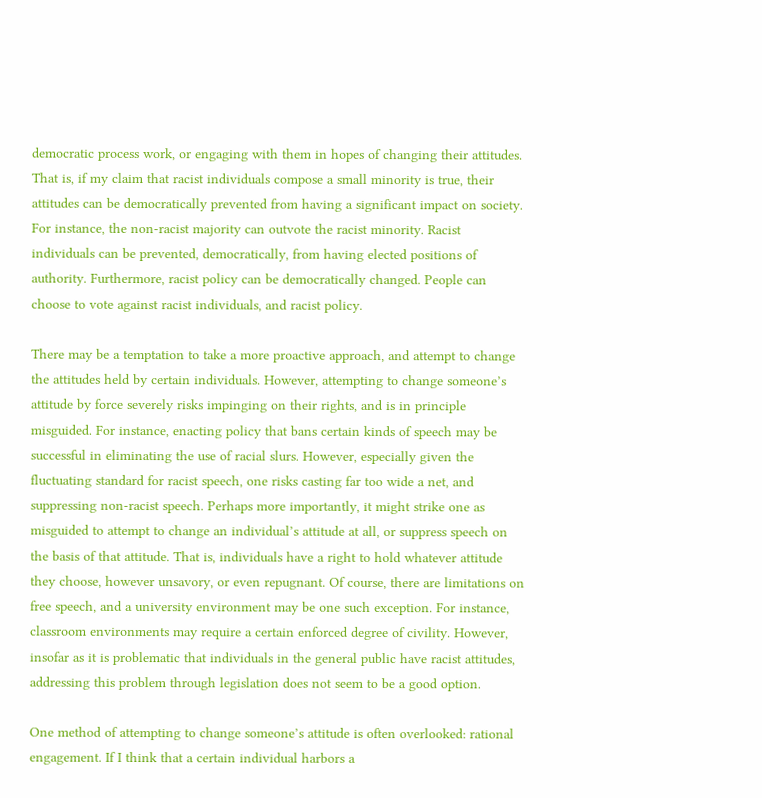democratic process work, or engaging with them in hopes of changing their attitudes. That is, if my claim that racist individuals compose a small minority is true, their attitudes can be democratically prevented from having a significant impact on society. For instance, the non-racist majority can outvote the racist minority. Racist individuals can be prevented, democratically, from having elected positions of authority. Furthermore, racist policy can be democratically changed. People can choose to vote against racist individuals, and racist policy.

There may be a temptation to take a more proactive approach, and attempt to change the attitudes held by certain individuals. However, attempting to change someone’s attitude by force severely risks impinging on their rights, and is in principle misguided. For instance, enacting policy that bans certain kinds of speech may be successful in eliminating the use of racial slurs. However, especially given the fluctuating standard for racist speech, one risks casting far too wide a net, and suppressing non-racist speech. Perhaps more importantly, it might strike one as misguided to attempt to change an individual’s attitude at all, or suppress speech on the basis of that attitude. That is, individuals have a right to hold whatever attitude they choose, however unsavory, or even repugnant. Of course, there are limitations on free speech, and a university environment may be one such exception. For instance, classroom environments may require a certain enforced degree of civility. However, insofar as it is problematic that individuals in the general public have racist attitudes, addressing this problem through legislation does not seem to be a good option.

One method of attempting to change someone’s attitude is often overlooked: rational engagement. If I think that a certain individual harbors a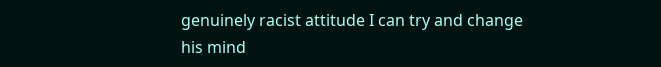genuinely racist attitude I can try and change his mind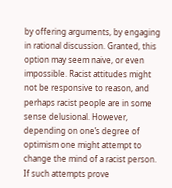by offering arguments, by engaging in rational discussion. Granted, this option may seem naive, or even impossible. Racist attitudes might not be responsive to reason, and perhaps racist people are in some sense delusional. However, depending on one’s degree of optimism one might attempt to change the mind of a racist person. If such attempts prove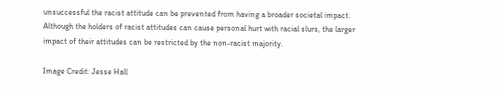unsuccessful the racist attitude can be prevented from having a broader societal impact. Although the holders of racist attitudes can cause personal hurt with racial slurs, the larger impact of their attitudes can be restricted by the non-racist majority.

Image Credit: Jesse Hall